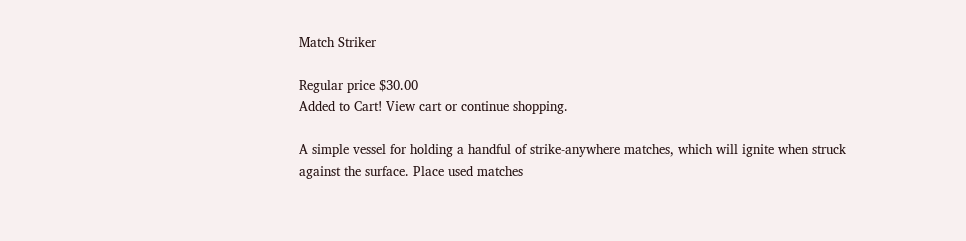Match Striker

Regular price $30.00
Added to Cart! View cart or continue shopping.

A simple vessel for holding a handful of strike-anywhere matches, which will ignite when struck against the surface. Place used matches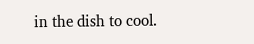in the dish to cool.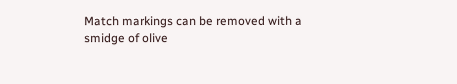Match markings can be removed with a smidge of olive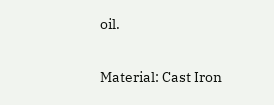oil.

Material: Cast Iron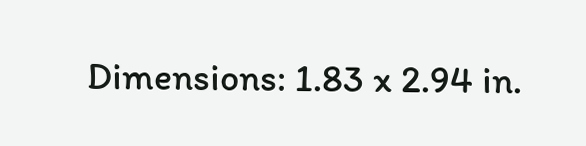Dimensions: 1.83 x 2.94 in.